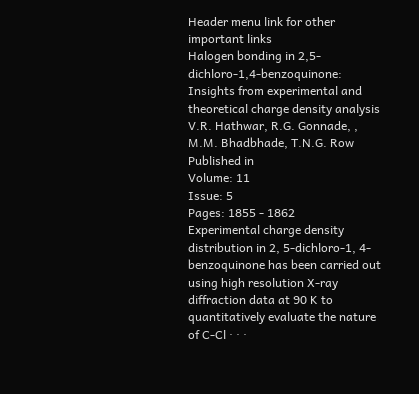Header menu link for other important links
Halogen bonding in 2,5-dichloro-1,4-benzoquinone: Insights from experimental and theoretical charge density analysis
V.R. Hathwar, R.G. Gonnade, , M.M. Bhadbhade, T.N.G. Row
Published in
Volume: 11
Issue: 5
Pages: 1855 - 1862
Experimental charge density distribution in 2, 5-dichloro-1, 4-benzoquinone has been carried out using high resolution X-ray diffraction data at 90 K to quantitatively evaluate the nature of C-Cl · · ·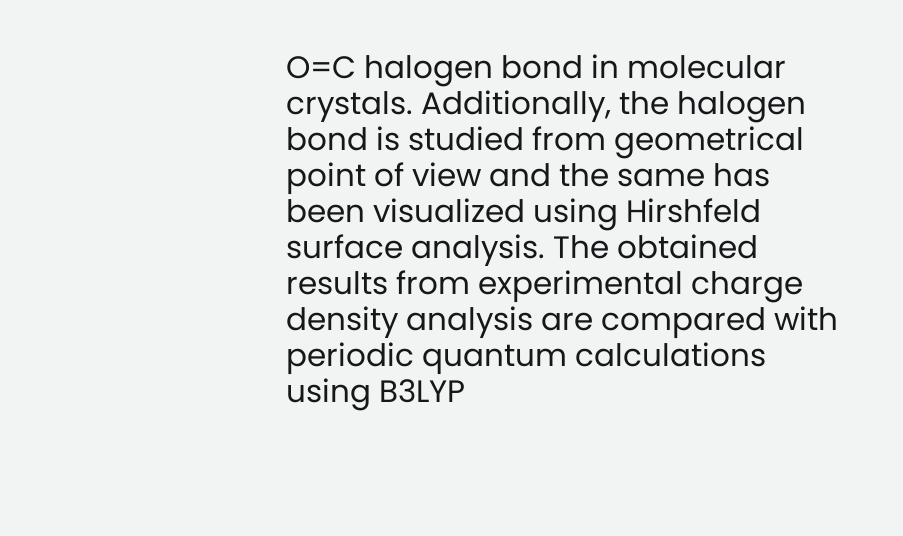O=C halogen bond in molecular crystals. Additionally, the halogen bond is studied from geometrical point of view and the same has been visualized using Hirshfeld surface analysis. The obtained results from experimental charge density analysis are compared with periodic quantum calculations using B3LYP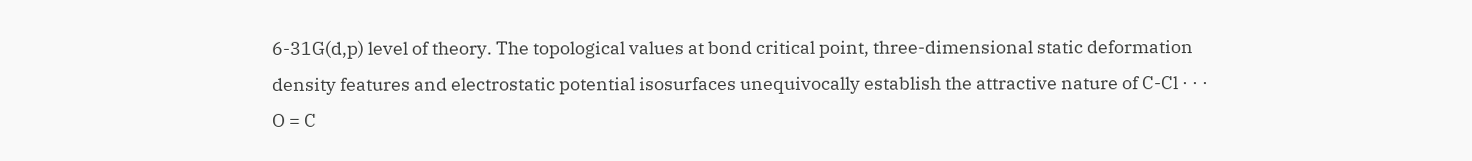6-31G(d,p) level of theory. The topological values at bond critical point, three-dimensional static deformation density features and electrostatic potential isosurfaces unequivocally establish the attractive nature of C-Cl · · · O = C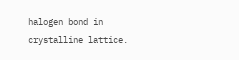halogen bond in crystalline lattice.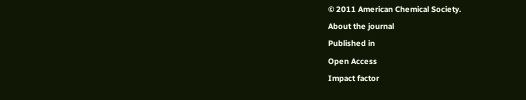© 2011 American Chemical Society.
About the journal
Published in
Open Access
Impact factor